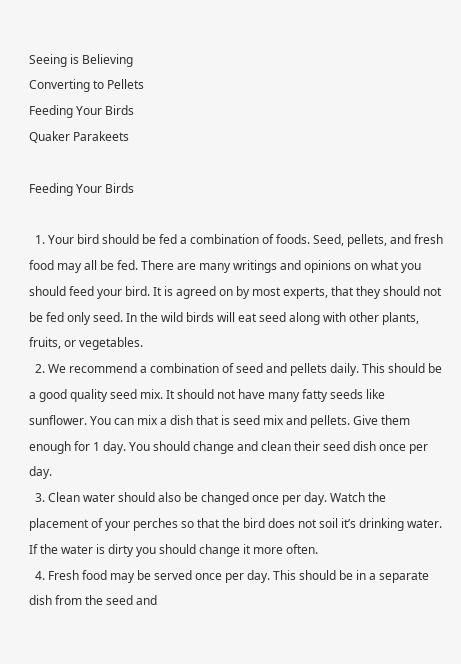Seeing is Believing
Converting to Pellets
Feeding Your Birds
Quaker Parakeets

Feeding Your Birds

  1. Your bird should be fed a combination of foods. Seed, pellets, and fresh food may all be fed. There are many writings and opinions on what you should feed your bird. It is agreed on by most experts, that they should not be fed only seed. In the wild birds will eat seed along with other plants, fruits, or vegetables.
  2. We recommend a combination of seed and pellets daily. This should be a good quality seed mix. It should not have many fatty seeds like sunflower. You can mix a dish that is seed mix and pellets. Give them enough for 1 day. You should change and clean their seed dish once per day.
  3. Clean water should also be changed once per day. Watch the placement of your perches so that the bird does not soil it’s drinking water. If the water is dirty you should change it more often.
  4. Fresh food may be served once per day. This should be in a separate dish from the seed and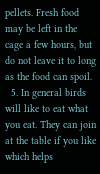pellets. Fresh food may be left in the cage a few hours, but do not leave it to long as the food can spoil.
  5. In general birds will like to eat what you eat. They can join at the table if you like which helps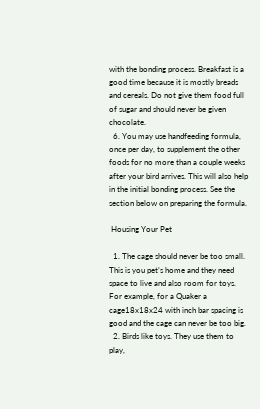with the bonding process. Breakfast is a good time because it is mostly breads and cereals. Do not give them food full of sugar and should never be given chocolate.
  6. You may use handfeeding formula, once per day, to supplement the other foods for no more than a couple weeks after your bird arrives. This will also help in the initial bonding process. See the section below on preparing the formula.

 Housing Your Pet

  1. The cage should never be too small. This is you pet’s home and they need space to live and also room for toys. For example, for a Quaker a cage18x18x24 with inch bar spacing is good and the cage can never be too big.
  2. Birds like toys. They use them to play,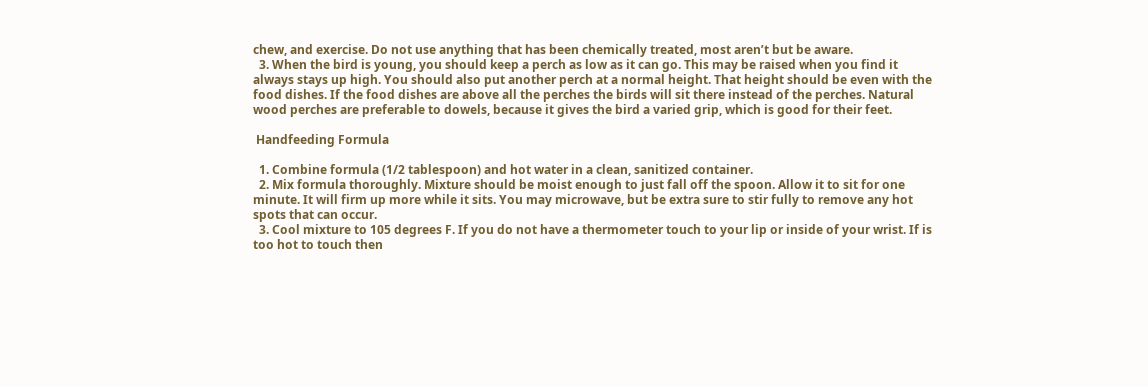chew, and exercise. Do not use anything that has been chemically treated, most aren’t but be aware.
  3. When the bird is young, you should keep a perch as low as it can go. This may be raised when you find it always stays up high. You should also put another perch at a normal height. That height should be even with the food dishes. If the food dishes are above all the perches the birds will sit there instead of the perches. Natural wood perches are preferable to dowels, because it gives the bird a varied grip, which is good for their feet.

 Handfeeding Formula

  1. Combine formula (1/2 tablespoon) and hot water in a clean, sanitized container.
  2. Mix formula thoroughly. Mixture should be moist enough to just fall off the spoon. Allow it to sit for one minute. It will firm up more while it sits. You may microwave, but be extra sure to stir fully to remove any hot spots that can occur.
  3. Cool mixture to 105 degrees F. If you do not have a thermometer touch to your lip or inside of your wrist. If is too hot to touch then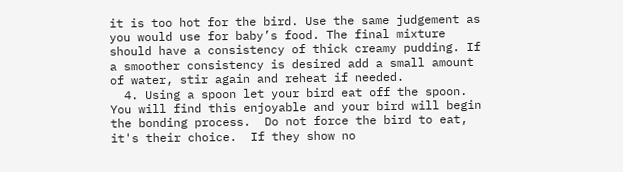it is too hot for the bird. Use the same judgement as you would use for baby’s food. The final mixture should have a consistency of thick creamy pudding. If a smoother consistency is desired add a small amount of water, stir again and reheat if needed.
  4. Using a spoon let your bird eat off the spoon.  You will find this enjoyable and your bird will begin the bonding process.  Do not force the bird to eat, it's their choice.  If they show no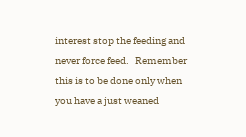interest stop the feeding and never force feed.   Remember this is to be done only when you have a just weaned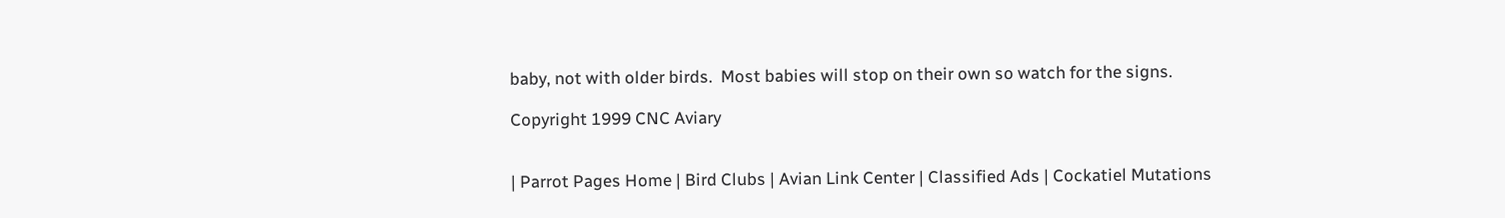baby, not with older birds.  Most babies will stop on their own so watch for the signs.

Copyright 1999 CNC Aviary


| Parrot Pages Home | Bird Clubs | Avian Link Center | Classified Ads | Cockatiel Mutations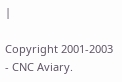|

Copyright 2001-2003 - CNC Aviary.